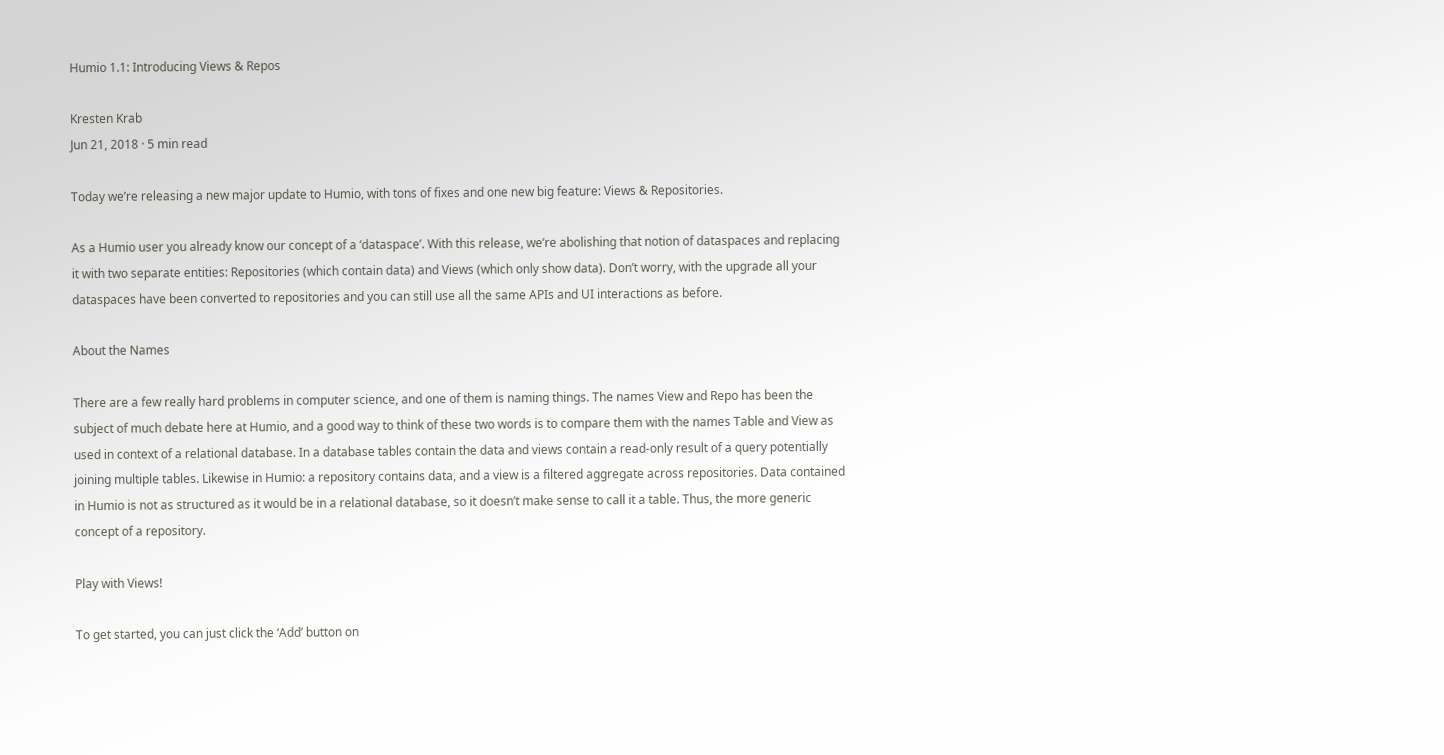Humio 1.1: Introducing Views & Repos

Kresten Krab
Jun 21, 2018 · 5 min read

Today we’re releasing a new major update to Humio, with tons of fixes and one new big feature: Views & Repositories.

As a Humio user you already know our concept of a ‘dataspace’. With this release, we’re abolishing that notion of dataspaces and replacing it with two separate entities: Repositories (which contain data) and Views (which only show data). Don’t worry, with the upgrade all your dataspaces have been converted to repositories and you can still use all the same APIs and UI interactions as before.

About the Names

There are a few really hard problems in computer science, and one of them is naming things. The names View and Repo has been the subject of much debate here at Humio, and a good way to think of these two words is to compare them with the names Table and View as used in context of a relational database. In a database tables contain the data and views contain a read-only result of a query potentially joining multiple tables. Likewise in Humio: a repository contains data, and a view is a filtered aggregate across repositories. Data contained in Humio is not as structured as it would be in a relational database, so it doesn’t make sense to call it a table. Thus, the more generic concept of a repository.

Play with Views!

To get started, you can just click the ‘Add’ button on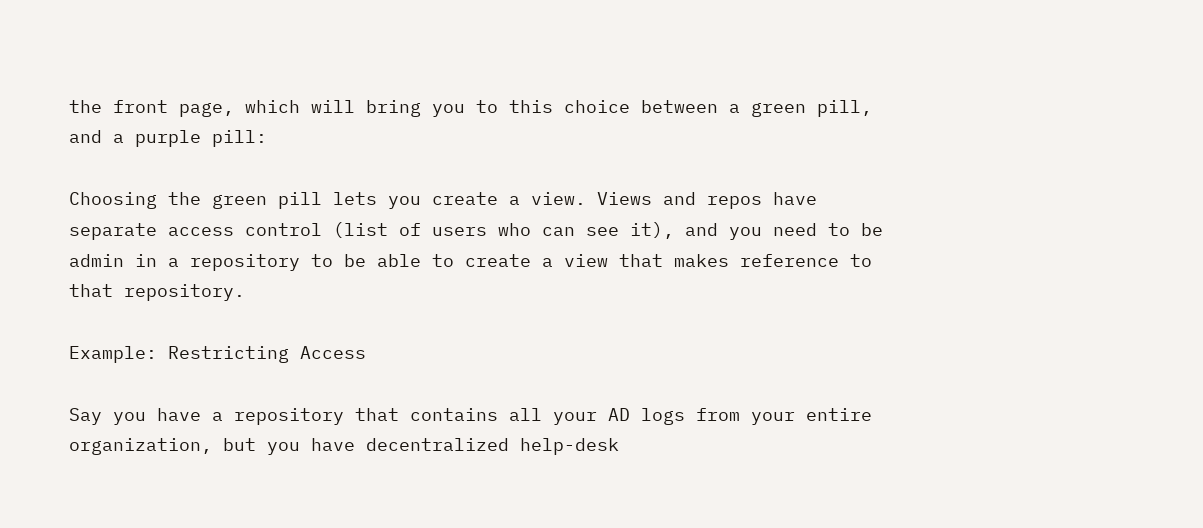the front page, which will bring you to this choice between a green pill, and a purple pill:

Choosing the green pill lets you create a view. Views and repos have separate access control (list of users who can see it), and you need to be admin in a repository to be able to create a view that makes reference to that repository.

Example: Restricting Access

Say you have a repository that contains all your AD logs from your entire organization, but you have decentralized help-desk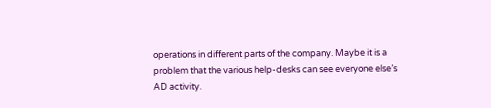operations in different parts of the company. Maybe it is a problem that the various help-desks can see everyone else’s AD activity.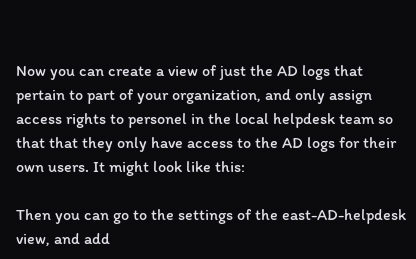Now you can create a view of just the AD logs that pertain to part of your organization, and only assign access rights to personel in the local helpdesk team so that that they only have access to the AD logs for their own users. It might look like this:

Then you can go to the settings of the east-AD-helpdesk view, and add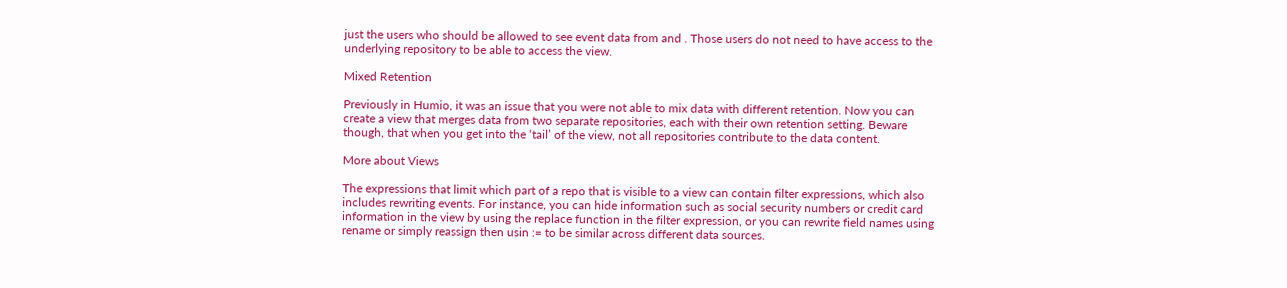just the users who should be allowed to see event data from and . Those users do not need to have access to the underlying repository to be able to access the view.

Mixed Retention

Previously in Humio, it was an issue that you were not able to mix data with different retention. Now you can create a view that merges data from two separate repositories, each with their own retention setting. Beware though, that when you get into the ‘tail’ of the view, not all repositories contribute to the data content.

More about Views

The expressions that limit which part of a repo that is visible to a view can contain filter expressions, which also includes rewriting events. For instance, you can hide information such as social security numbers or credit card information in the view by using the replace function in the filter expression, or you can rewrite field names using rename or simply reassign then usin := to be similar across different data sources.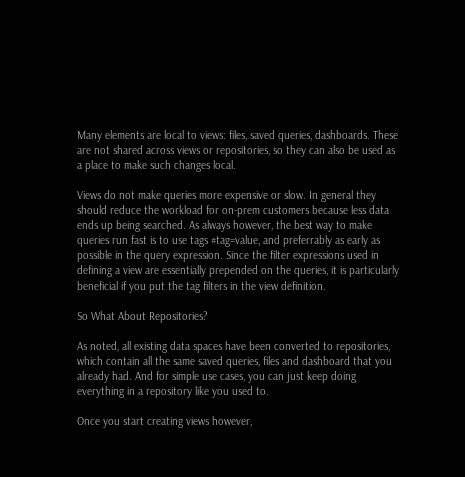Many elements are local to views: files, saved queries, dashboards. These are not shared across views or repositories, so they can also be used as a place to make such changes local.

Views do not make queries more expensive or slow. In general they should reduce the workload for on-prem customers because less data ends up being searched. As always however, the best way to make queries run fast is to use tags #tag=value, and preferrably as early as possible in the query expression. Since the filter expressions used in defining a view are essentially prepended on the queries, it is particularly beneficial if you put the tag filters in the view definition.

So What About Repositories?

As noted, all existing data spaces have been converted to repositories, which contain all the same saved queries, files and dashboard that you already had. And for simple use cases, you can just keep doing everything in a repository like you used to.

Once you start creating views however,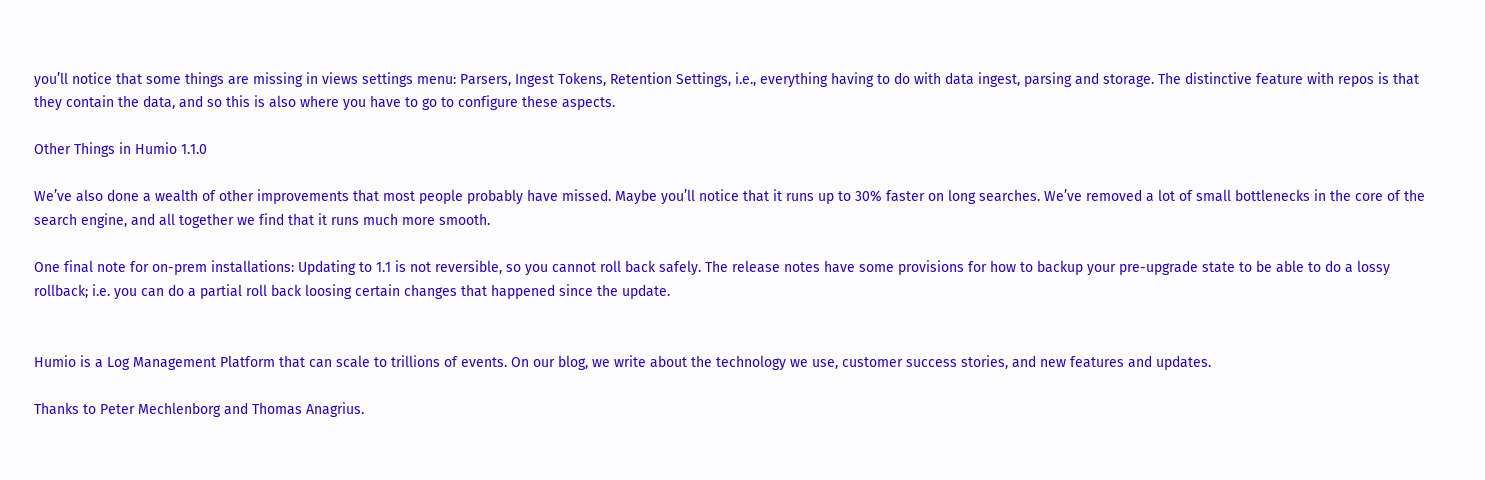you’ll notice that some things are missing in views settings menu: Parsers, Ingest Tokens, Retention Settings, i.e., everything having to do with data ingest, parsing and storage. The distinctive feature with repos is that they contain the data, and so this is also where you have to go to configure these aspects.

Other Things in Humio 1.1.0

We’ve also done a wealth of other improvements that most people probably have missed. Maybe you’ll notice that it runs up to 30% faster on long searches. We’ve removed a lot of small bottlenecks in the core of the search engine, and all together we find that it runs much more smooth.

One final note for on-prem installations: Updating to 1.1 is not reversible, so you cannot roll back safely. The release notes have some provisions for how to backup your pre-upgrade state to be able to do a lossy rollback; i.e. you can do a partial roll back loosing certain changes that happened since the update.


Humio is a Log Management Platform that can scale to trillions of events. On our blog, we write about the technology we use, customer success stories, and new features and updates.

Thanks to Peter Mechlenborg and Thomas Anagrius.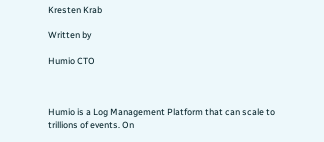Kresten Krab

Written by

Humio CTO



Humio is a Log Management Platform that can scale to trillions of events. On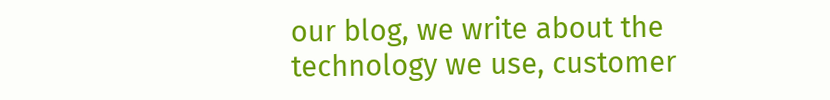our blog, we write about the technology we use, customer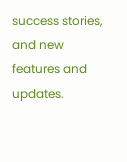success stories, and new features and updates.